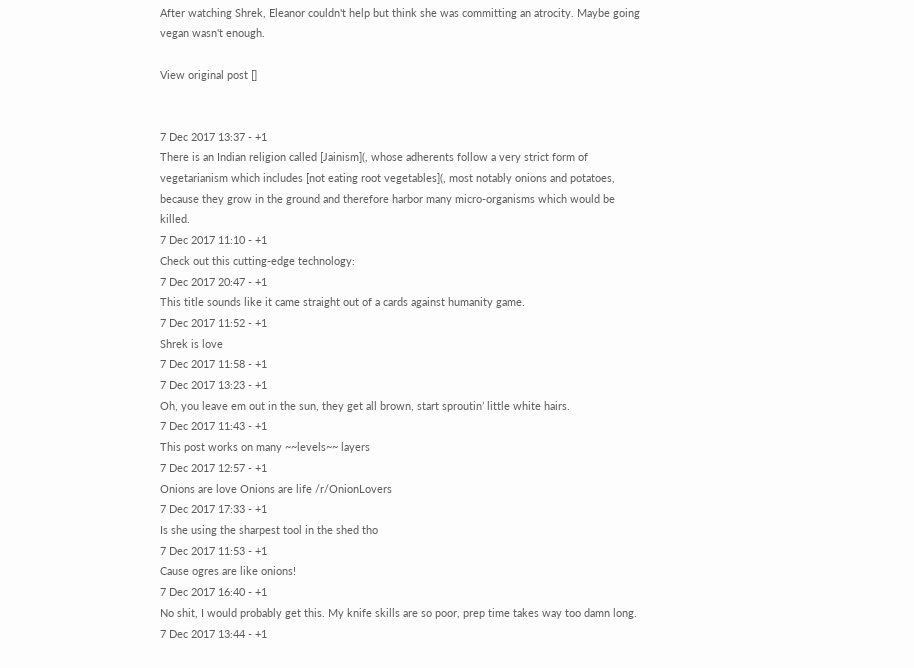After watching Shrek, Eleanor couldn't help but think she was committing an atrocity. Maybe going vegan wasn't enough.

View original post []


7 Dec 2017 13:37 - +1
There is an Indian religion called [Jainism](, whose adherents follow a very strict form of vegetarianism which includes [not eating root vegetables](, most notably onions and potatoes, because they grow in the ground and therefore harbor many micro-organisms which would be killed.
7 Dec 2017 11:10 - +1
Check out this cutting-edge technology:
7 Dec 2017 20:47 - +1
This title sounds like it came straight out of a cards against humanity game.
7 Dec 2017 11:52 - +1
Shrek is love
7 Dec 2017 11:58 - +1
7 Dec 2017 13:23 - +1
Oh, you leave em out in the sun, they get all brown, start sproutin’ little white hairs.
7 Dec 2017 11:43 - +1
This post works on many ~~levels~~ layers
7 Dec 2017 12:57 - +1
Onions are love Onions are life /r/OnionLovers
7 Dec 2017 17:33 - +1
Is she using the sharpest tool in the shed tho
7 Dec 2017 11:53 - +1
Cause ogres are like onions!
7 Dec 2017 16:40 - +1
No shit, I would probably get this. My knife skills are so poor, prep time takes way too damn long.
7 Dec 2017 13:44 - +1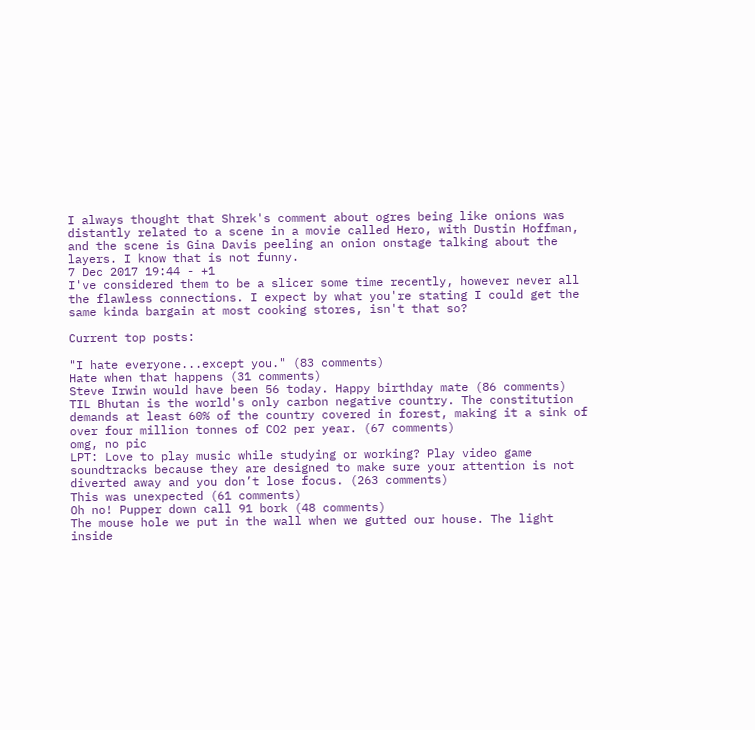I always thought that Shrek's comment about ogres being like onions was distantly related to a scene in a movie called Hero, with Dustin Hoffman, and the scene is Gina Davis peeling an onion onstage talking about the layers. I know that is not funny.
7 Dec 2017 19:44 - +1
I've considered them to be a slicer some time recently, however never all the flawless connections. I expect by what you're stating I could get the same kinda bargain at most cooking stores, isn't that so?

Current top posts:

"I hate everyone...except you." (83 comments)
Hate when that happens (31 comments)
Steve Irwin would have been 56 today. Happy birthday mate (86 comments)
TIL Bhutan is the world's only carbon negative country. The constitution demands at least 60% of the country covered in forest, making it a sink of over four million tonnes of CO2 per year. (67 comments)
omg, no pic
LPT: Love to play music while studying or working? Play video game soundtracks because they are designed to make sure your attention is not diverted away and you don’t lose focus. (263 comments)
This was unexpected (61 comments)
Oh no! Pupper down call 91 bork (48 comments)
The mouse hole we put in the wall when we gutted our house. The light inside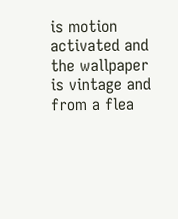is motion activated and the wallpaper is vintage and from a flea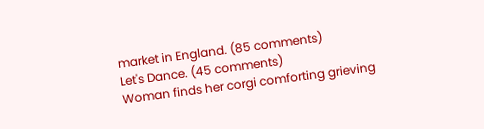market in England. (85 comments)
Let's Dance. (45 comments)
Woman finds her corgi comforting grieving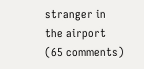stranger in the airport (65 comments)